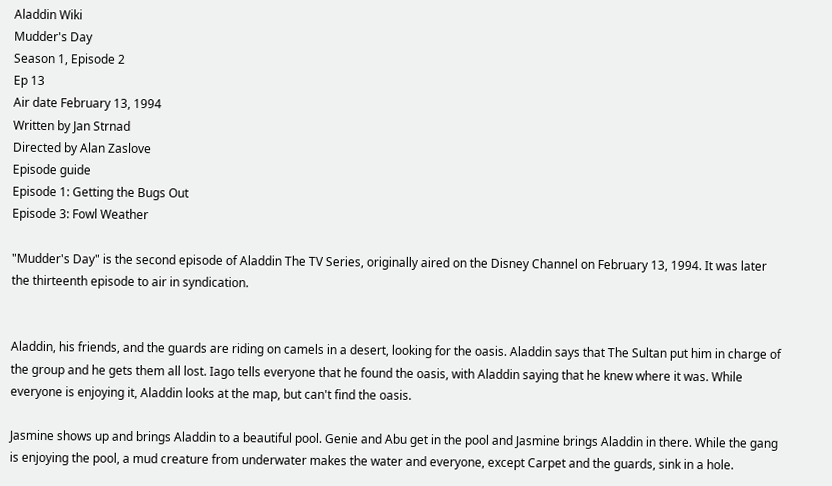Aladdin Wiki
Mudder's Day
Season 1, Episode 2
Ep 13
Air date February 13, 1994
Written by Jan Strnad
Directed by Alan Zaslove
Episode guide
Episode 1: Getting the Bugs Out
Episode 3: Fowl Weather

"Mudder's Day" is the second episode of Aladdin The TV Series, originally aired on the Disney Channel on February 13, 1994. It was later the thirteenth episode to air in syndication.


Aladdin, his friends, and the guards are riding on camels in a desert, looking for the oasis. Aladdin says that The Sultan put him in charge of the group and he gets them all lost. Iago tells everyone that he found the oasis, with Aladdin saying that he knew where it was. While everyone is enjoying it, Aladdin looks at the map, but can't find the oasis.

Jasmine shows up and brings Aladdin to a beautiful pool. Genie and Abu get in the pool and Jasmine brings Aladdin in there. While the gang is enjoying the pool, a mud creature from underwater makes the water and everyone, except Carpet and the guards, sink in a hole.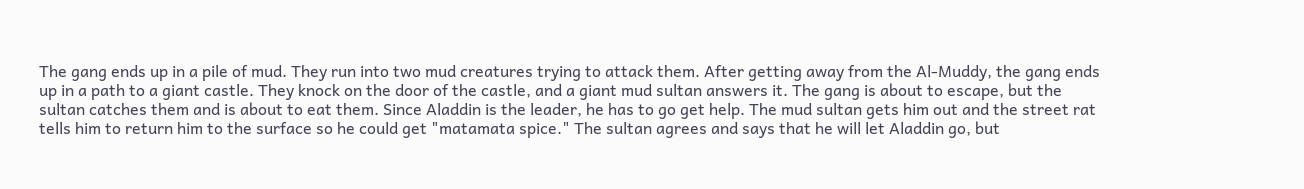The gang ends up in a pile of mud. They run into two mud creatures trying to attack them. After getting away from the Al-Muddy, the gang ends up in a path to a giant castle. They knock on the door of the castle, and a giant mud sultan answers it. The gang is about to escape, but the sultan catches them and is about to eat them. Since Aladdin is the leader, he has to go get help. The mud sultan gets him out and the street rat tells him to return him to the surface so he could get "matamata spice." The sultan agrees and says that he will let Aladdin go, but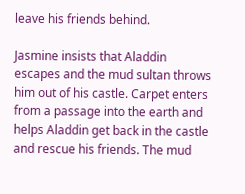leave his friends behind.

Jasmine insists that Aladdin escapes and the mud sultan throws him out of his castle. Carpet enters from a passage into the earth and helps Aladdin get back in the castle and rescue his friends. The mud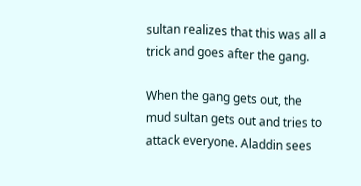sultan realizes that this was all a trick and goes after the gang.

When the gang gets out, the mud sultan gets out and tries to attack everyone. Aladdin sees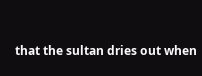that the sultan dries out when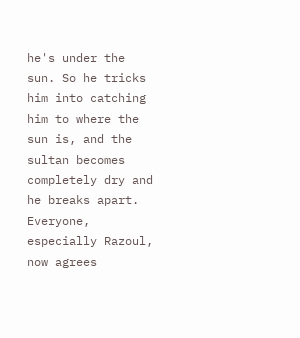he's under the sun. So he tricks him into catching him to where the sun is, and the sultan becomes completely dry and he breaks apart. Everyone, especially Razoul, now agrees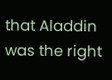that Aladdin was the right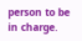person to be in charge.